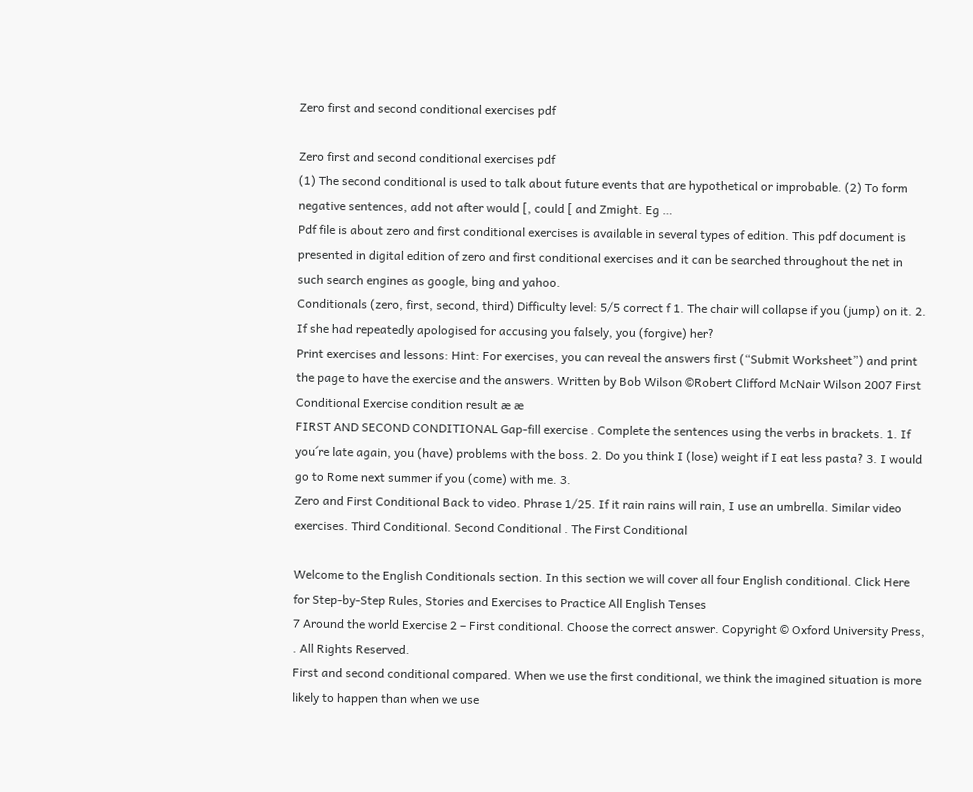Zero first and second conditional exercises pdf

Zero first and second conditional exercises pdf
(1) The second conditional is used to talk about future events that are hypothetical or improbable. (2) To form negative sentences, add not after would [, could [ and Zmight. Eg …
Pdf file is about zero and first conditional exercises is available in several types of edition. This pdf document is presented in digital edition of zero and first conditional exercises and it can be searched throughout the net in such search engines as google, bing and yahoo.
Conditionals (zero, first, second, third) Difficulty level: 5/5 correct f 1. The chair will collapse if you (jump) on it. 2. If she had repeatedly apologised for accusing you falsely, you (forgive) her?
Print exercises and lessons: Hint: For exercises, you can reveal the answers first (“Submit Worksheet”) and print the page to have the exercise and the answers. Written by Bob Wilson ©Robert Clifford McNair Wilson 2007 First Conditional Exercise condition result æ æ
FIRST AND SECOND CONDITIONAL Gap-fill exercise . Complete the sentences using the verbs in brackets. 1. If you´re late again, you (have) problems with the boss. 2. Do you think I (lose) weight if I eat less pasta? 3. I would go to Rome next summer if you (come) with me. 3.
Zero and First Conditional Back to video. Phrase 1/25. If it rain rains will rain, I use an umbrella. Similar video exercises. Third Conditional. Second Conditional . The First Conditional

Welcome to the English Conditionals section. In this section we will cover all four English conditional. Click Here for Step-by-Step Rules, Stories and Exercises to Practice All English Tenses
7 Around the world Exercise 2 – First conditional. Choose the correct answer. Copyright © Oxford University Press, . All Rights Reserved.
First and second conditional compared. When we use the first conditional, we think the imagined situation is more likely to happen than when we use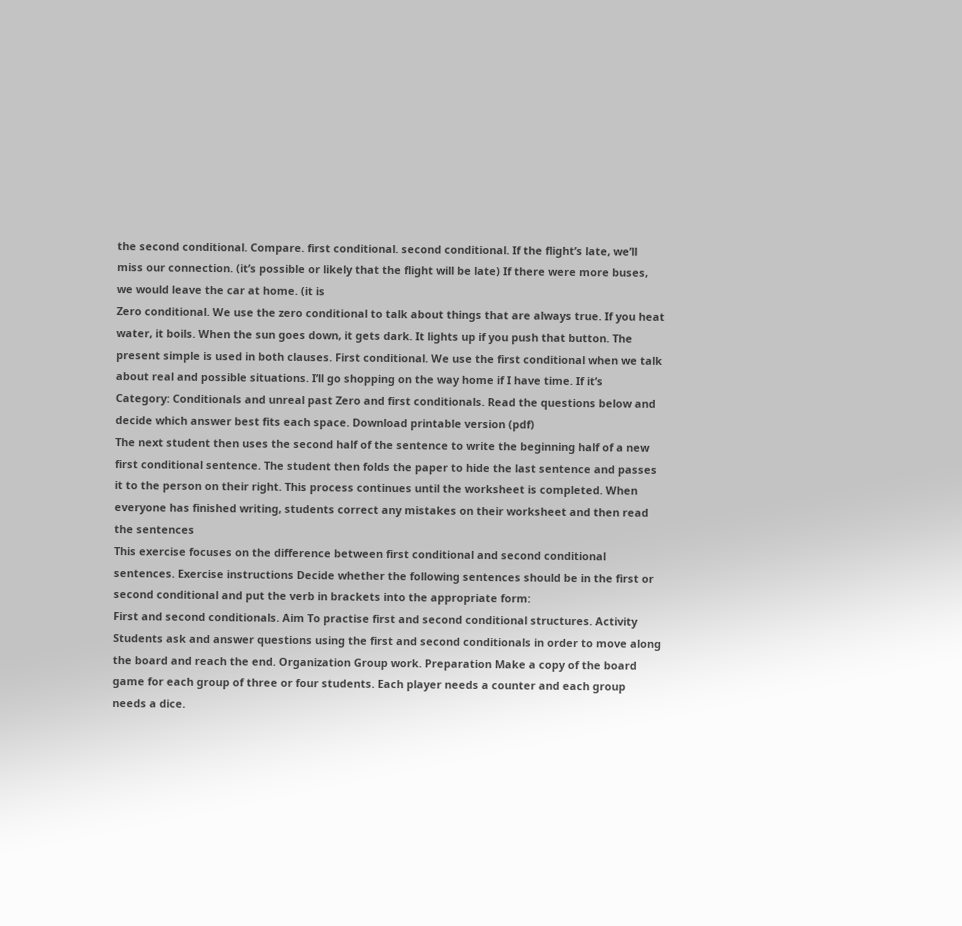the second conditional. Compare. first conditional. second conditional. If the flight’s late, we’ll miss our connection. (it’s possible or likely that the flight will be late) If there were more buses, we would leave the car at home. (it is
Zero conditional. We use the zero conditional to talk about things that are always true. If you heat water, it boils. When the sun goes down, it gets dark. It lights up if you push that button. The present simple is used in both clauses. First conditional. We use the first conditional when we talk about real and possible situations. I’ll go shopping on the way home if I have time. If it’s
Category: Conditionals and unreal past Zero and first conditionals. Read the questions below and decide which answer best fits each space. Download printable version (pdf)
The next student then uses the second half of the sentence to write the beginning half of a new first conditional sentence. The student then folds the paper to hide the last sentence and passes it to the person on their right. This process continues until the worksheet is completed. When everyone has finished writing, students correct any mistakes on their worksheet and then read the sentences
This exercise focuses on the difference between first conditional and second conditional sentences. Exercise instructions Decide whether the following sentences should be in the first or second conditional and put the verb in brackets into the appropriate form:
First and second conditionals. Aim To practise first and second conditional structures. Activity Students ask and answer questions using the first and second conditionals in order to move along the board and reach the end. Organization Group work. Preparation Make a copy of the board game for each group of three or four students. Each player needs a counter and each group needs a dice.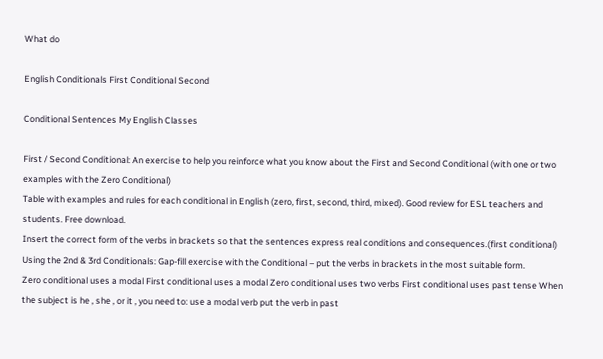What do

English Conditionals First Conditional Second

Conditional Sentences My English Classes

First / Second Conditional: An exercise to help you reinforce what you know about the First and Second Conditional (with one or two examples with the Zero Conditional)
Table with examples and rules for each conditional in English (zero, first, second, third, mixed). Good review for ESL teachers and students. Free download.
Insert the correct form of the verbs in brackets so that the sentences express real conditions and consequences.(first conditional)
Using the 2nd & 3rd Conditionals: Gap-fill exercise with the Conditional – put the verbs in brackets in the most suitable form.
Zero conditional uses a modal First conditional uses a modal Zero conditional uses two verbs First conditional uses past tense When the subject is he , she , or it , you need to: use a modal verb put the verb in past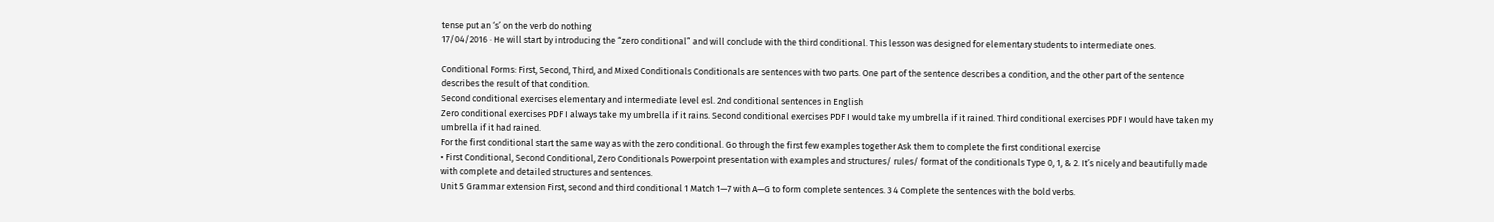tense put an ‘s’ on the verb do nothing
17/04/2016 · He will start by introducing the “zero conditional” and will conclude with the third conditional. This lesson was designed for elementary students to intermediate ones.

Conditional Forms: First, Second, Third, and Mixed Conditionals Conditionals are sentences with two parts. One part of the sentence describes a condition, and the other part of the sentence describes the result of that condition.
Second conditional exercises elementary and intermediate level esl. 2nd conditional sentences in English
Zero conditional exercises PDF I always take my umbrella if it rains. Second conditional exercises PDF I would take my umbrella if it rained. Third conditional exercises PDF I would have taken my umbrella if it had rained.
For the first conditional start the same way as with the zero conditional. Go through the first few examples together Ask them to complete the first conditional exercise
• First Conditional, Second Conditional, Zero Conditionals Powerpoint presentation with examples and structures/ rules/ format of the conditionals Type 0, 1, & 2. It’s nicely and beautifully made with complete and detailed structures and sentences.
Unit 5 Grammar extension First, second and third conditional 1 Match 1—7 with A—G to form complete sentences. 3 4 Complete the sentences with the bold verbs.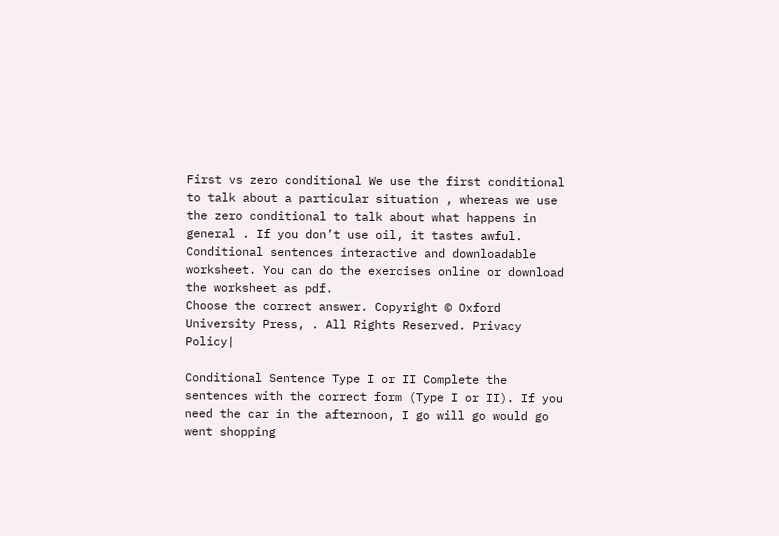First vs zero conditional We use the first conditional to talk about a particular situation , whereas we use the zero conditional to talk about what happens in general . If you don’t use oil, it tastes awful.
Conditional sentences interactive and downloadable worksheet. You can do the exercises online or download the worksheet as pdf.
Choose the correct answer. Copyright © Oxford University Press, . All Rights Reserved. Privacy Policy|

Conditional Sentence Type I or II Complete the sentences with the correct form (Type I or II). If you need the car in the afternoon, I go will go would go went shopping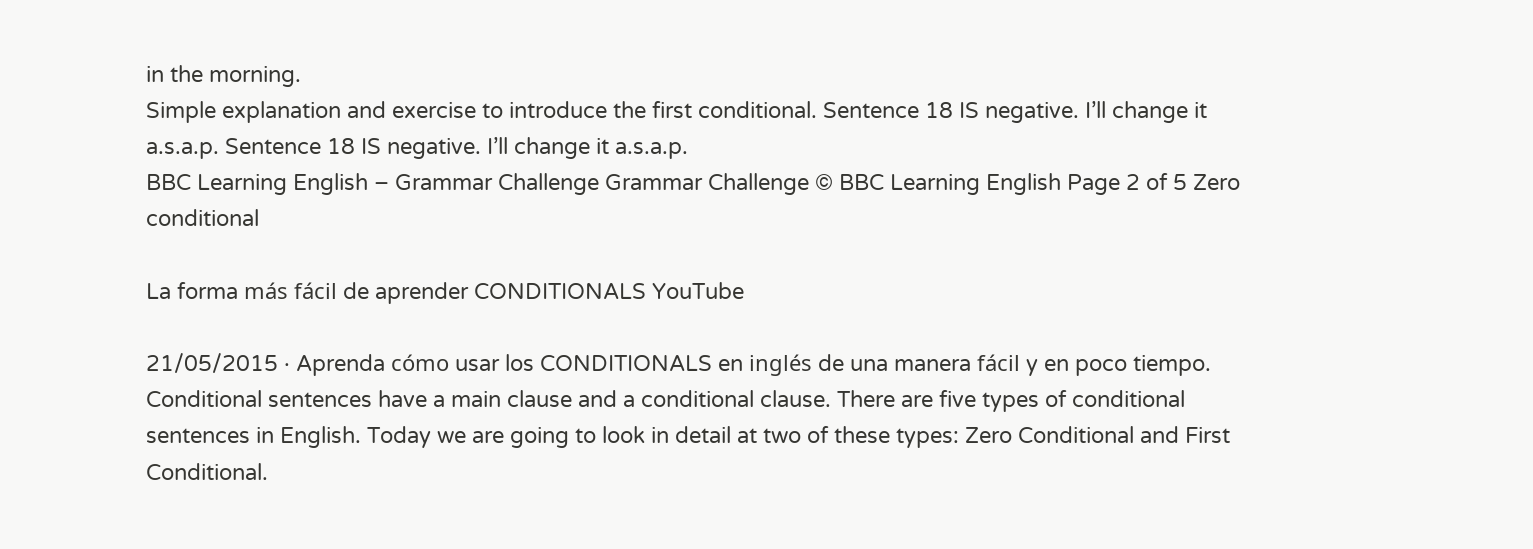in the morning.
Simple explanation and exercise to introduce the first conditional. Sentence 18 IS negative. I’ll change it a.s.a.p. Sentence 18 IS negative. I’ll change it a.s.a.p.
BBC Learning English – Grammar Challenge Grammar Challenge © BBC Learning English Page 2 of 5 Zero conditional

La forma más fácil de aprender CONDITIONALS YouTube

21/05/2015 · Aprenda cómo usar los CONDITIONALS en inglés de una manera fácil y en poco tiempo.
Conditional sentences have a main clause and a conditional clause. There are five types of conditional sentences in English. Today we are going to look in detail at two of these types: Zero Conditional and First Conditional.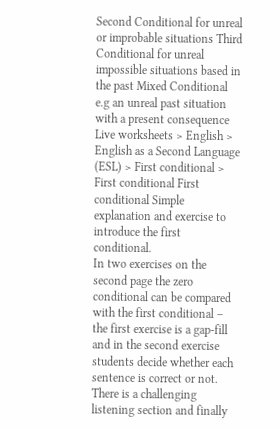Second Conditional for unreal or improbable situations Third Conditional for unreal impossible situations based in the past Mixed Conditional e.g an unreal past situation with a present consequence
Live worksheets > English > English as a Second Language (ESL) > First conditional > First conditional First conditional Simple explanation and exercise to introduce the first conditional.
In two exercises on the second page the zero conditional can be compared with the first conditional – the first exercise is a gap-fill and in the second exercise students decide whether each sentence is correct or not. There is a challenging listening section and finally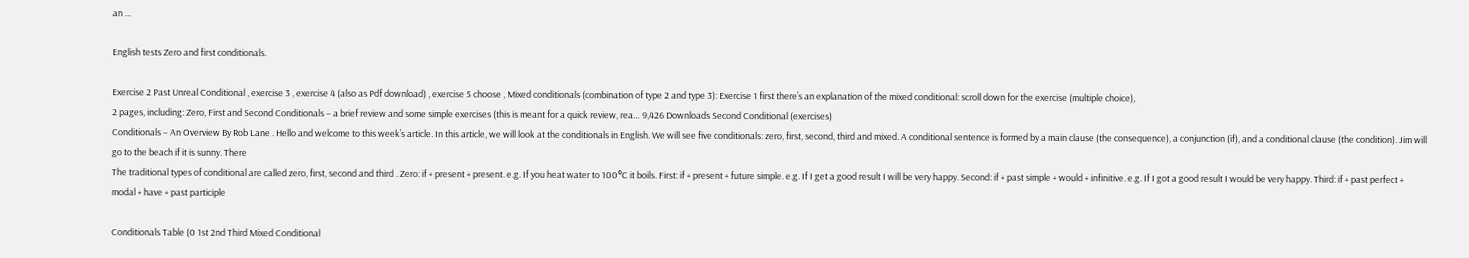an …

English tests Zero and first conditionals.

Exercise 2 Past Unreal Conditional , exercise 3 , exercise 4 (also as Pdf download) , exercise 5 choose , Mixed conditionals (combination of type 2 and type 3): Exercise 1 first there’s an explanation of the mixed conditional: scroll down for the exercise (multiple choice),
2 pages, including: Zero, First and Second Conditionals – a brief review and some simple exercises (this is meant for a quick review, rea… 9,426 Downloads Second Conditional (exercises)
Conditionals – An Overview By Rob Lane . Hello and welcome to this week’s article. In this article, we will look at the conditionals in English. We will see five conditionals: zero, first, second, third and mixed. A conditional sentence is formed by a main clause (the consequence), a conjunction (if), and a conditional clause (the condition). Jim will go to the beach if it is sunny. There
The traditional types of conditional are called zero, first, second and third . Zero: if + present + present. e.g. If you heat water to 100°C it boils. First: if + present + future simple. e.g. If I get a good result I will be very happy. Second: if + past simple + would + infinitive. e.g. If I got a good result I would be very happy. Third: if + past perfect + modal + have + past participle

Conditionals Table (0 1st 2nd Third Mixed Conditional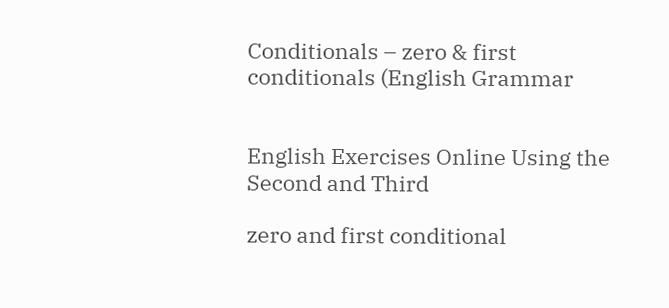Conditionals – zero & first conditionals (English Grammar


English Exercises Online Using the Second and Third

zero and first conditional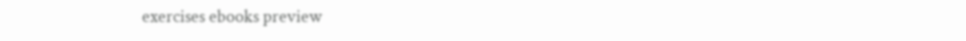exercises ebooks preview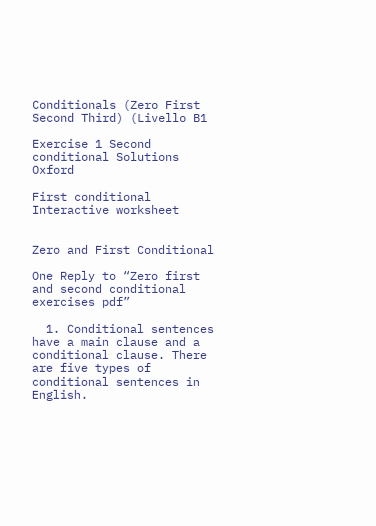Conditionals (Zero First Second Third) (Livello B1

Exercise 1 Second conditional Solutions Oxford

First conditional Interactive worksheet


Zero and First Conditional

One Reply to “Zero first and second conditional exercises pdf”

  1. Conditional sentences have a main clause and a conditional clause. There are five types of conditional sentences in English.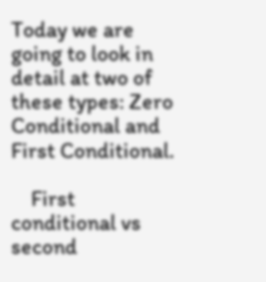Today we are going to look in detail at two of these types: Zero Conditional and First Conditional.

    First conditional vs second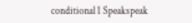conditional 1 Speakspeak